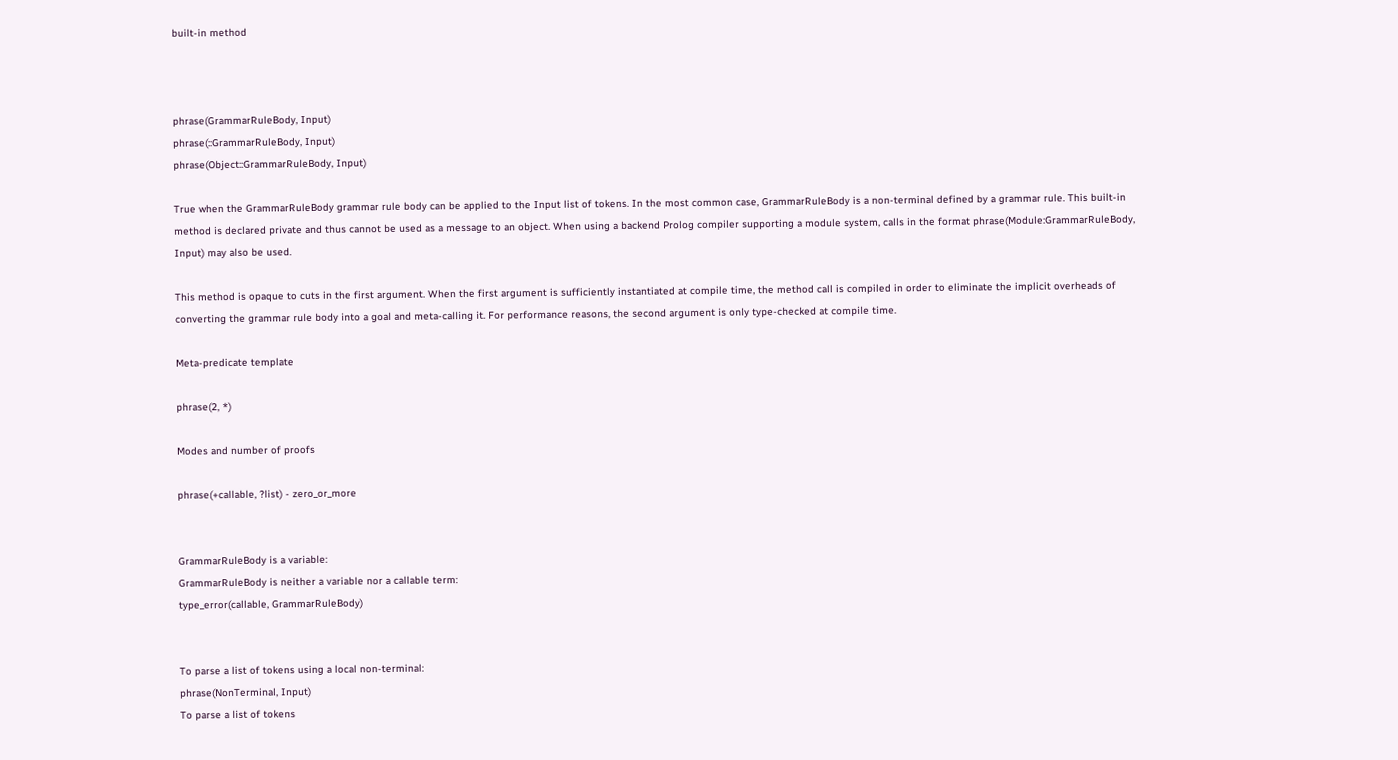built-in method



phrase(GrammarRuleBody, Input)
phrase(::GrammarRuleBody, Input)
phrase(Object::GrammarRuleBody, Input)

True when the GrammarRuleBody grammar rule body can be applied to the Input list of tokens. In the most common case, GrammarRuleBody is a non-terminal defined by a grammar rule. This built-in method is declared private and thus cannot be used as a message to an object. When using a backend Prolog compiler supporting a module system, calls in the format phrase(Module:GrammarRuleBody, Input) may also be used.

This method is opaque to cuts in the first argument. When the first argument is sufficiently instantiated at compile time, the method call is compiled in order to eliminate the implicit overheads of converting the grammar rule body into a goal and meta-calling it. For performance reasons, the second argument is only type-checked at compile time.

Meta-predicate template

phrase(2, *)

Modes and number of proofs

phrase(+callable, ?list) - zero_or_more


GrammarRuleBody is a variable:
GrammarRuleBody is neither a variable nor a callable term:
type_error(callable, GrammarRuleBody)


To parse a list of tokens using a local non-terminal:
phrase(NonTerminal, Input)
To parse a list of tokens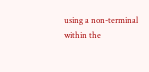using a non-terminal within the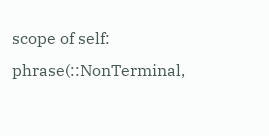scope of self:
phrase(::NonTerminal,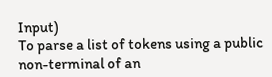Input)
To parse a list of tokens using a public non-terminal of an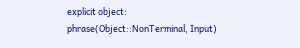explicit object:
phrase(Object::NonTerminal, Input)